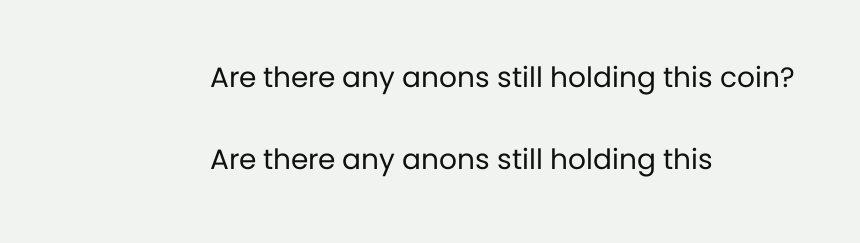Are there any anons still holding this coin?

Are there any anons still holding this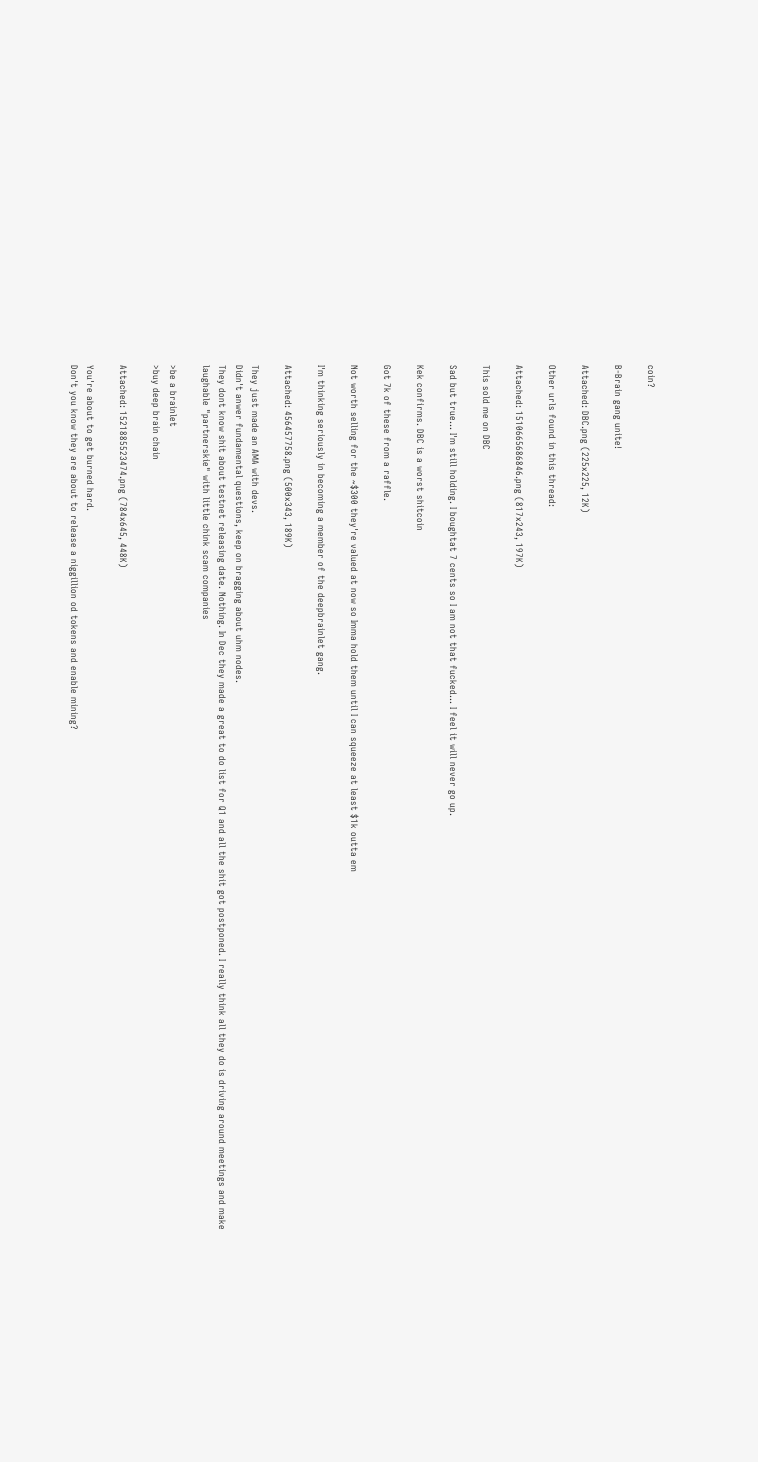coin?

B-Brain gang unite!

Attached: DBC.png (225x225, 12K)

Other urls found in this thread:

Attached: 1510665686846.png (817x243, 197K)

This sold me on DBC

Sad but true... I'm still holding. I boughtat 7 cents so I am not that fucked... I feel it will never go up.

Kek confirms. DBC is a worst shitcoin

Got 7k of these from a raffle.

Not worth selling for the ~$300 they're valued at now so Imma hold them until I can squeeze at least $1k outta em

I'm thinking seriously in becoming a member of the deepbrainlet gang.

Attached: 456457758.png (500x343, 189K)

They just made an AMA with devs.
Didn't anwer fundamental questions, keep on bragging about uhm nodes.
They dont know shit about testnet releasing date. Nothing. In Dec they made a great to do list for Q1 and all the shit got postponed. I really think all they do is driving around meetings and make laughable "partnerskie" with little chink scam companies

>be a brainlet
>buy deep brain chain

Attached: 1521885523474.png (784x645, 448K)

You're about to get burned hard.
Don't you know they are about to release a niggillion od tokens and enable mining?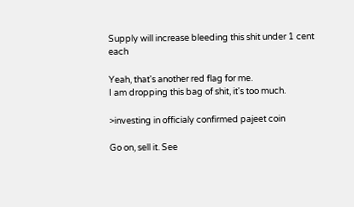Supply will increase bleeding this shit under 1 cent each

Yeah, that's another red flag for me.
I am dropping this bag of shit, it's too much.

>investing in officialy confirmed pajeet coin

Go on, sell it. See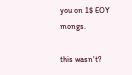you on 1$ EOY mongs.

this wasn't?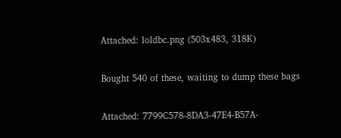Attached: loldbc.png (503x483, 318K)

Bought 540 of these, waiting to dump these bags

Attached: 7799C578-8DA3-47E4-B57A-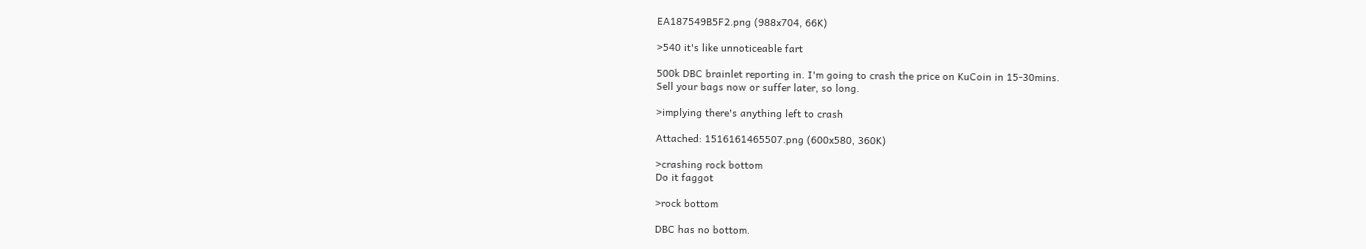EA187549B5F2.png (988x704, 66K)

>540 it's like unnoticeable fart

500k DBC brainlet reporting in. I'm going to crash the price on KuCoin in 15-30mins.
Sell your bags now or suffer later, so long.

>implying there's anything left to crash

Attached: 1516161465507.png (600x580, 360K)

>crashing rock bottom
Do it faggot

>rock bottom

DBC has no bottom.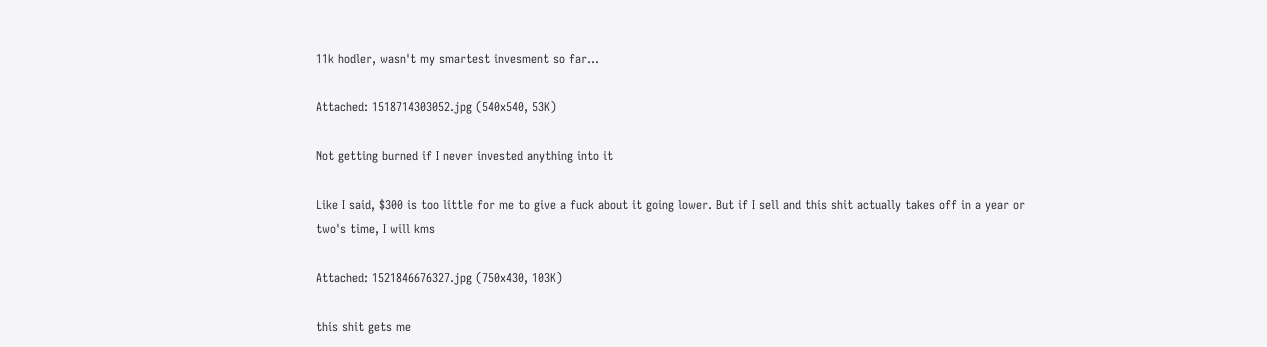11k hodler, wasn't my smartest invesment so far...

Attached: 1518714303052.jpg (540x540, 53K)

Not getting burned if I never invested anything into it

Like I said, $300 is too little for me to give a fuck about it going lower. But if I sell and this shit actually takes off in a year or two's time, I will kms

Attached: 1521846676327.jpg (750x430, 103K)

this shit gets me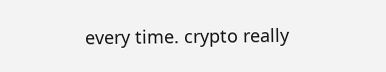every time. crypto really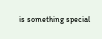is something special